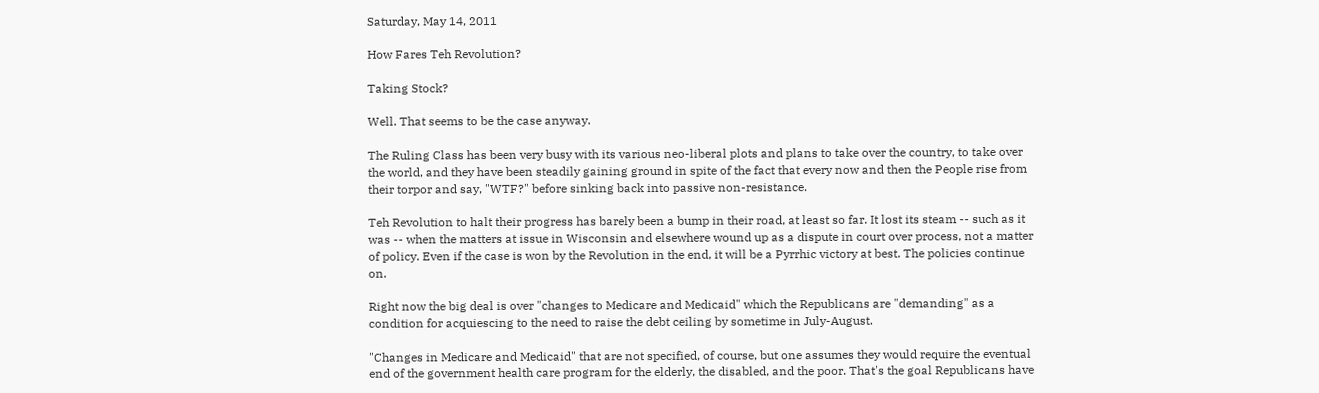Saturday, May 14, 2011

How Fares Teh Revolution?

Taking Stock?

Well. That seems to be the case anyway.

The Ruling Class has been very busy with its various neo-liberal plots and plans to take over the country, to take over the world, and they have been steadily gaining ground in spite of the fact that every now and then the People rise from their torpor and say, "WTF?" before sinking back into passive non-resistance.

Teh Revolution to halt their progress has barely been a bump in their road, at least so far. It lost its steam -- such as it was -- when the matters at issue in Wisconsin and elsewhere wound up as a dispute in court over process, not a matter of policy. Even if the case is won by the Revolution in the end, it will be a Pyrrhic victory at best. The policies continue on.

Right now the big deal is over "changes to Medicare and Medicaid" which the Republicans are "demanding" as a condition for acquiescing to the need to raise the debt ceiling by sometime in July-August.

"Changes in Medicare and Medicaid" that are not specified, of course, but one assumes they would require the eventual end of the government health care program for the elderly, the disabled, and the poor. That's the goal Republicans have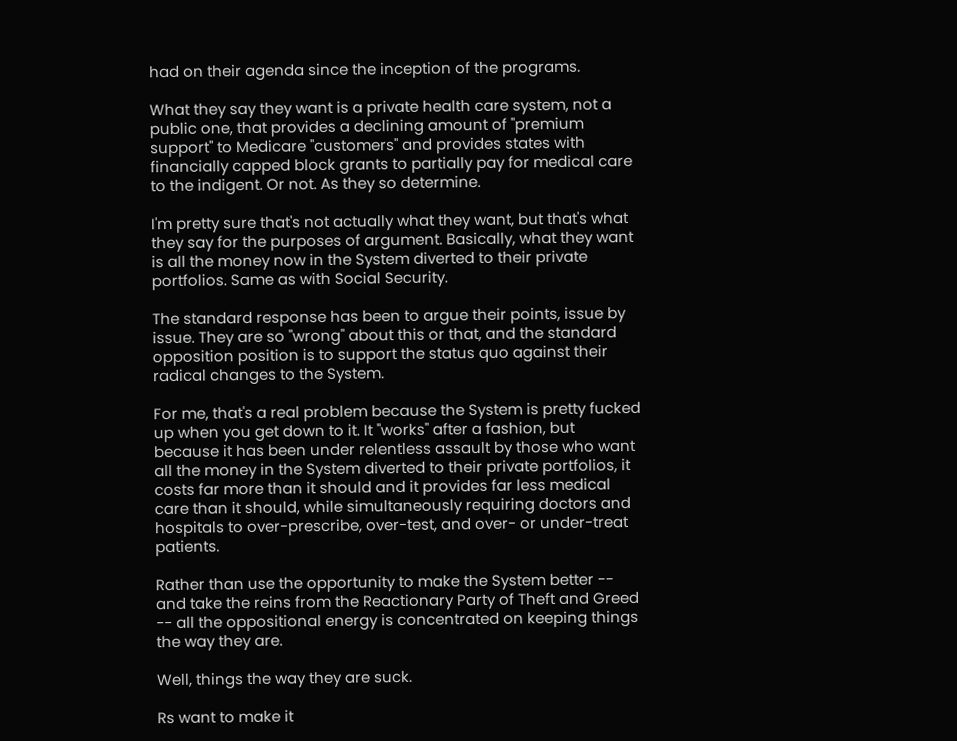had on their agenda since the inception of the programs.

What they say they want is a private health care system, not a public one, that provides a declining amount of "premium support" to Medicare "customers" and provides states with financially capped block grants to partially pay for medical care to the indigent. Or not. As they so determine.

I'm pretty sure that's not actually what they want, but that's what they say for the purposes of argument. Basically, what they want is all the money now in the System diverted to their private portfolios. Same as with Social Security.

The standard response has been to argue their points, issue by issue. They are so "wrong" about this or that, and the standard opposition position is to support the status quo against their radical changes to the System.

For me, that's a real problem because the System is pretty fucked up when you get down to it. It "works" after a fashion, but because it has been under relentless assault by those who want all the money in the System diverted to their private portfolios, it costs far more than it should and it provides far less medical care than it should, while simultaneously requiring doctors and hospitals to over-prescribe, over-test, and over- or under-treat patients.

Rather than use the opportunity to make the System better -- and take the reins from the Reactionary Party of Theft and Greed -- all the oppositional energy is concentrated on keeping things the way they are.

Well, things the way they are suck.

Rs want to make it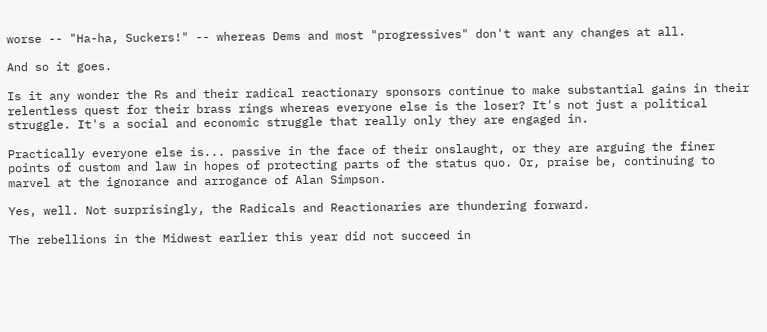worse -- "Ha-ha, Suckers!" -- whereas Dems and most "progressives" don't want any changes at all.

And so it goes.

Is it any wonder the Rs and their radical reactionary sponsors continue to make substantial gains in their relentless quest for their brass rings whereas everyone else is the loser? It's not just a political struggle. It's a social and economic struggle that really only they are engaged in.

Practically everyone else is... passive in the face of their onslaught, or they are arguing the finer points of custom and law in hopes of protecting parts of the status quo. Or, praise be, continuing to marvel at the ignorance and arrogance of Alan Simpson.

Yes, well. Not surprisingly, the Radicals and Reactionaries are thundering forward.

The rebellions in the Midwest earlier this year did not succeed in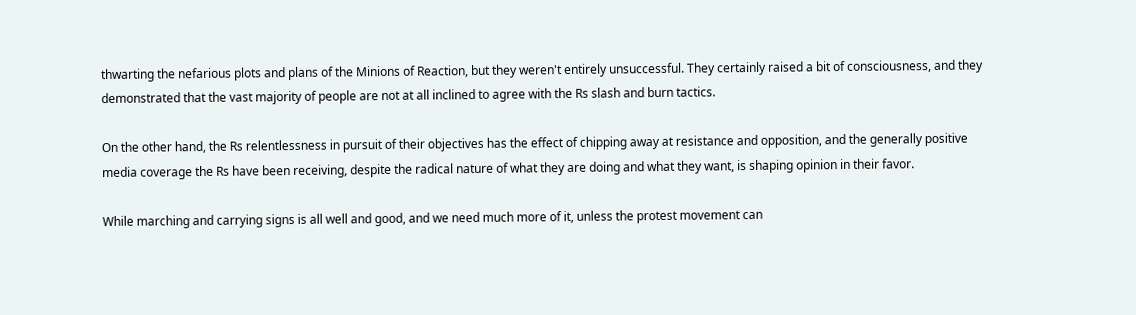thwarting the nefarious plots and plans of the Minions of Reaction, but they weren't entirely unsuccessful. They certainly raised a bit of consciousness, and they demonstrated that the vast majority of people are not at all inclined to agree with the Rs slash and burn tactics.

On the other hand, the Rs relentlessness in pursuit of their objectives has the effect of chipping away at resistance and opposition, and the generally positive media coverage the Rs have been receiving, despite the radical nature of what they are doing and what they want, is shaping opinion in their favor.

While marching and carrying signs is all well and good, and we need much more of it, unless the protest movement can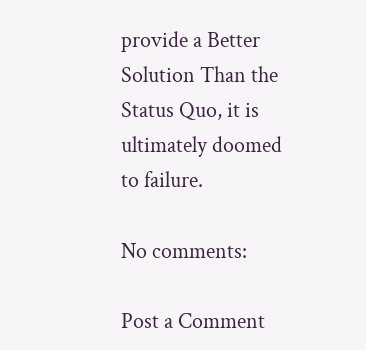provide a Better Solution Than the Status Quo, it is ultimately doomed to failure.

No comments:

Post a Comment